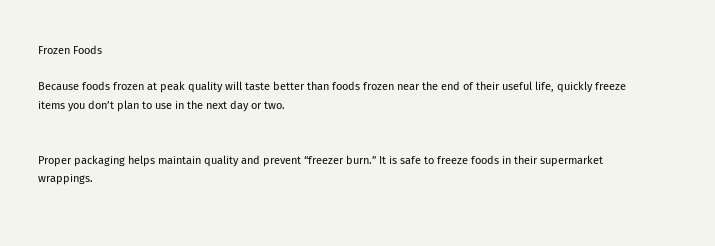Frozen Foods

Because foods frozen at peak quality will taste better than foods frozen near the end of their useful life, quickly freeze items you don’t plan to use in the next day or two.


Proper packaging helps maintain quality and prevent “freezer burn.” It is safe to freeze foods in their supermarket wrappings.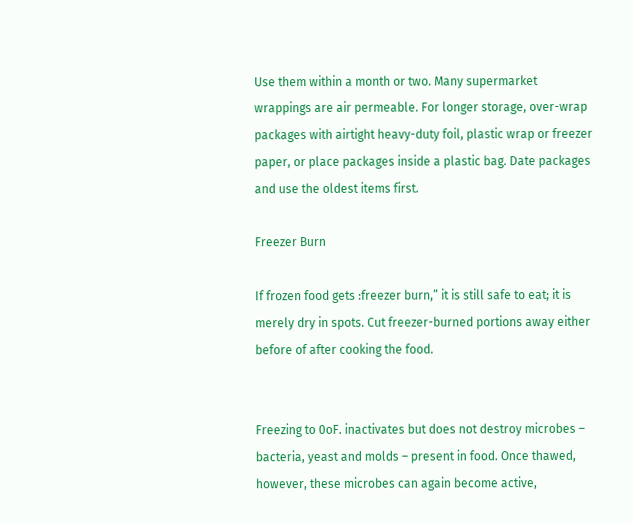Use them within a month or two. Many supermarket wrappings are air permeable. For longer storage, over-wrap packages with airtight heavy-duty foil, plastic wrap or freezer paper, or place packages inside a plastic bag. Date packages and use the oldest items first.

Freezer Burn

If frozen food gets :freezer burn,” it is still safe to eat; it is merely dry in spots. Cut freezer-burned portions away either before of after cooking the food.


Freezing to 0oF. inactivates but does not destroy microbes – bacteria, yeast and molds – present in food. Once thawed, however, these microbes can again become active,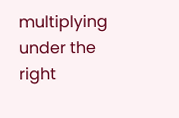multiplying under the right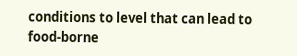conditions to level that can lead to food-borne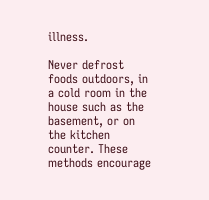illness.

Never defrost foods outdoors, in a cold room in the house such as the basement, or on the kitchen counter. These methods encourage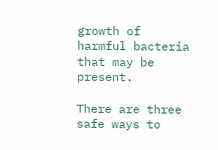growth of harmful bacteria that may be present.

There are three safe ways to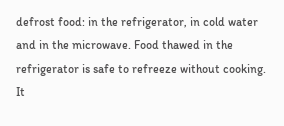defrost food: in the refrigerator, in cold water and in the microwave. Food thawed in the refrigerator is safe to refreeze without cooking. It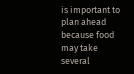is important to plan ahead because food may take several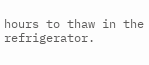hours to thaw in the refrigerator.